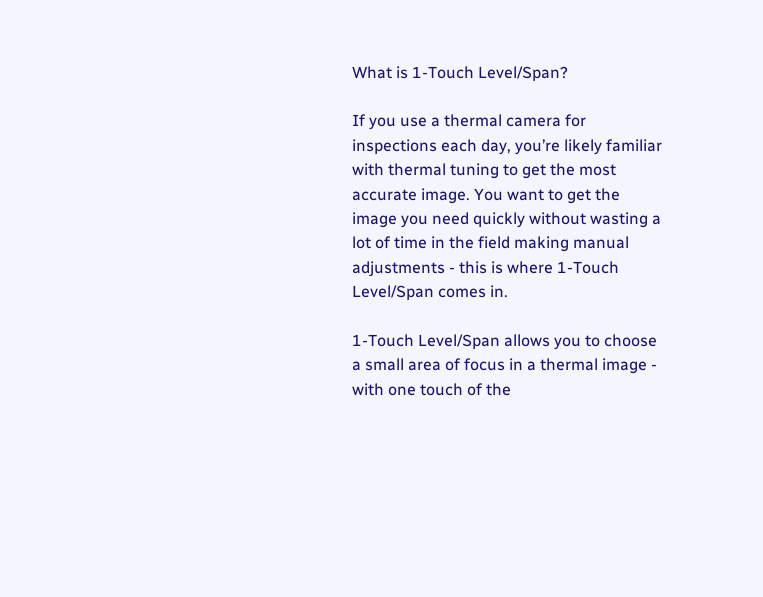What is 1-Touch Level/Span?

If you use a thermal camera for inspections each day, you’re likely familiar with thermal tuning to get the most accurate image. You want to get the image you need quickly without wasting a lot of time in the field making manual adjustments - this is where 1-Touch Level/Span comes in.

1-Touch Level/Span allows you to choose a small area of focus in a thermal image - with one touch of the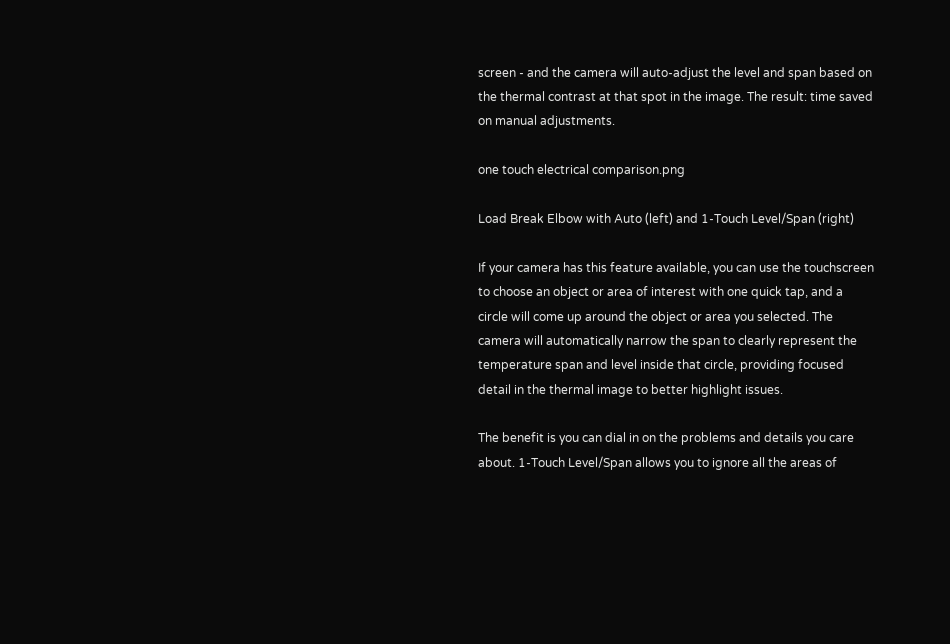screen - and the camera will auto-adjust the level and span based on the thermal contrast at that spot in the image. The result: time saved on manual adjustments.

one touch electrical comparison.png

Load Break Elbow with Auto (left) and 1-Touch Level/Span (right)

If your camera has this feature available, you can use the touchscreen to choose an object or area of interest with one quick tap, and a circle will come up around the object or area you selected. The camera will automatically narrow the span to clearly represent the temperature span and level inside that circle, providing focused detail in the thermal image to better highlight issues.

The benefit is you can dial in on the problems and details you care about. 1-Touch Level/Span allows you to ignore all the areas of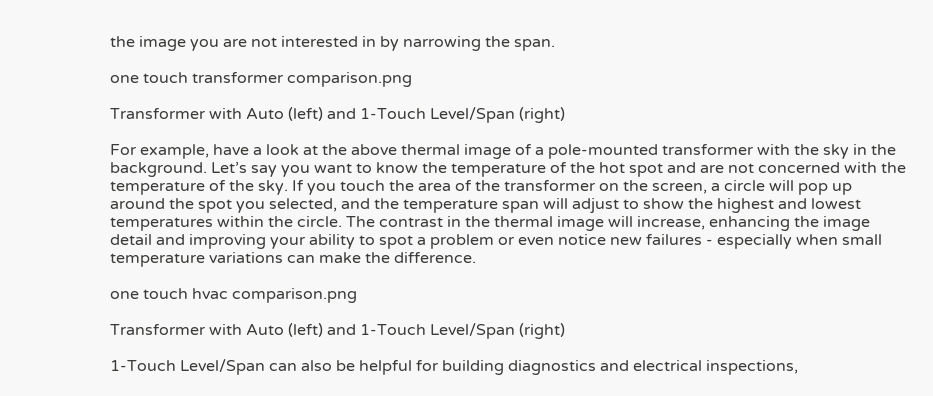the image you are not interested in by narrowing the span.

one touch transformer comparison.png

Transformer with Auto (left) and 1-Touch Level/Span (right)

For example, have a look at the above thermal image of a pole-mounted transformer with the sky in the background. Let’s say you want to know the temperature of the hot spot and are not concerned with the temperature of the sky. If you touch the area of the transformer on the screen, a circle will pop up around the spot you selected, and the temperature span will adjust to show the highest and lowest temperatures within the circle. The contrast in the thermal image will increase, enhancing the image detail and improving your ability to spot a problem or even notice new failures - especially when small temperature variations can make the difference.

one touch hvac comparison.png

Transformer with Auto (left) and 1-Touch Level/Span (right)

1-Touch Level/Span can also be helpful for building diagnostics and electrical inspections,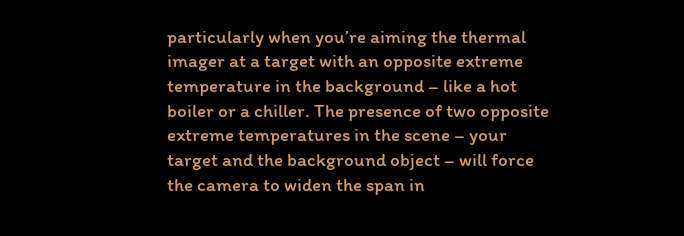particularly when you’re aiming the thermal imager at a target with an opposite extreme temperature in the background – like a hot boiler or a chiller. The presence of two opposite extreme temperatures in the scene – your target and the background object – will force the camera to widen the span in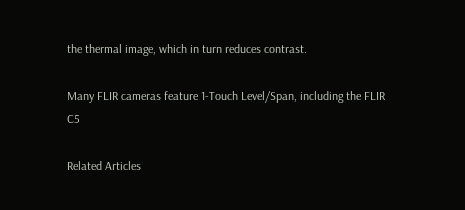the thermal image, which in turn reduces contrast.

Many FLIR cameras feature 1-Touch Level/Span, including the FLIR C5

Related Articles